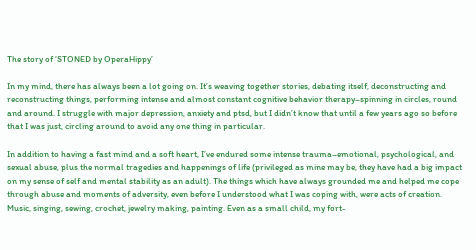The story of ‘STONED by OperaHippy’

In my mind, there has always been a lot going on. It’s weaving together stories, debating itself, deconstructing and reconstructing things, performing intense and almost constant cognitive behavior therapy–spinning in circles, round and around. I struggle with major depression, anxiety and ptsd, but I didn’t know that until a few years ago so before that I was just, circling around to avoid any one thing in particular.

In addition to having a fast mind and a soft heart, I’ve endured some intense trauma–emotional, psychological, and sexual abuse, plus the normal tragedies and happenings of life (privileged as mine may be, they have had a big impact on my sense of self and mental stability as an adult). The things which have always grounded me and helped me cope through abuse and moments of adversity, even before I understood what I was coping with, were acts of creation. Music, singing, sewing, crochet, jewelry making, painting. Even as a small child, my fort-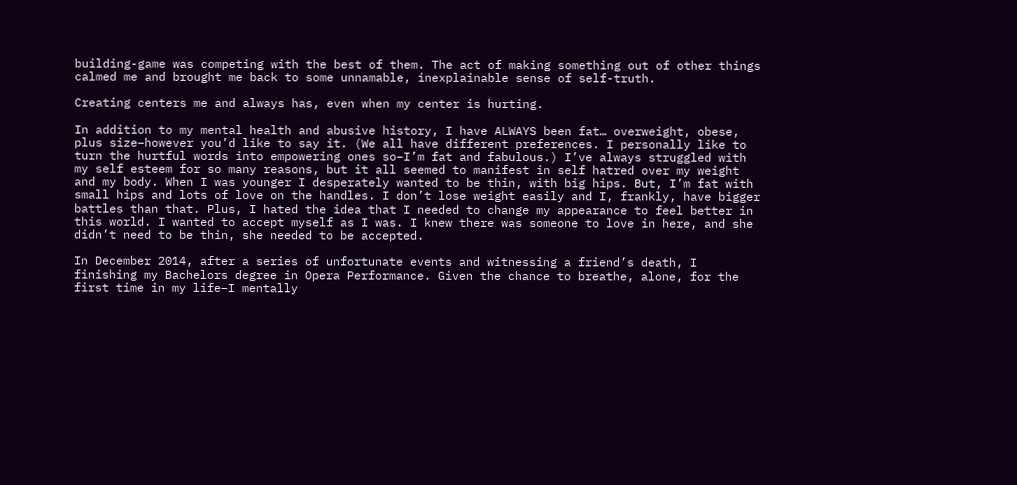building-game was competing with the best of them. The act of making something out of other things calmed me and brought me back to some unnamable, inexplainable sense of self-truth.

Creating centers me and always has, even when my center is hurting.

In addition to my mental health and abusive history, I have ALWAYS been fat… overweight, obese, plus size–however you’d like to say it. (We all have different preferences. I personally like to turn the hurtful words into empowering ones so–I’m fat and fabulous.) I’ve always struggled with my self esteem for so many reasons, but it all seemed to manifest in self hatred over my weight and my body. When I was younger I desperately wanted to be thin, with big hips. But, I’m fat with small hips and lots of love on the handles. I don’t lose weight easily and I, frankly, have bigger battles than that. Plus, I hated the idea that I needed to change my appearance to feel better in this world. I wanted to accept myself as I was. I knew there was someone to love in here, and she didn’t need to be thin, she needed to be accepted.

In December 2014, after a series of unfortunate events and witnessing a friend’s death, I finishing my Bachelors degree in Opera Performance. Given the chance to breathe, alone, for the first time in my life–I mentally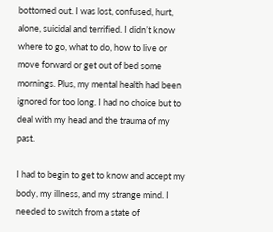bottomed out. I was lost, confused, hurt, alone, suicidal and terrified. I didn’t know where to go, what to do, how to live or move forward or get out of bed some mornings. Plus, my mental health had been ignored for too long. I had no choice but to deal with my head and the trauma of my past.

I had to begin to get to know and accept my body, my illness, and my strange mind. I needed to switch from a state of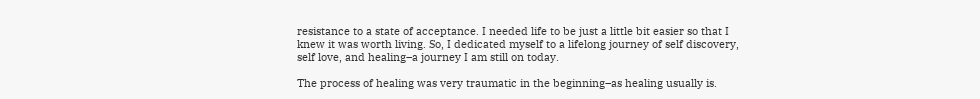resistance to a state of acceptance. I needed life to be just a little bit easier so that I knew it was worth living. So, I dedicated myself to a lifelong journey of self discovery, self love, and healing–a journey I am still on today.

The process of healing was very traumatic in the beginning–as healing usually is.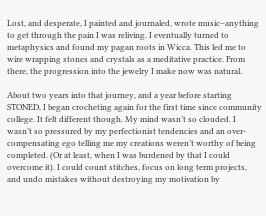Lost, and desperate, I painted and journaled, wrote music–anything to get through the pain I was reliving. I eventually turned to metaphysics and found my pagan roots in Wicca. This led me to wire wrapping stones and crystals as a meditative practice. From there, the progression into the jewelry I make now was natural.

About two years into that journey, and a year before starting STONED, I began crocheting again for the first time since community college. It felt different though. My mind wasn’t so clouded. I wasn’t so pressured by my perfectionist tendencies and an over-compensating ego telling me my creations weren’t worthy of being completed. (Or at least, when I was burdened by that I could overcome it). I could count stitches, focus on long term projects, and undo mistakes without destroying my motivation by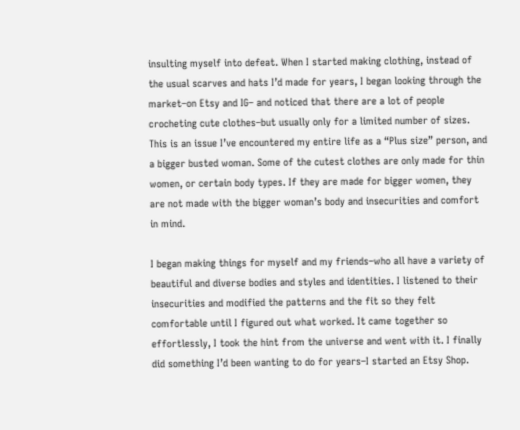insulting myself into defeat. When I started making clothing, instead of the usual scarves and hats I’d made for years, I began looking through the market–on Etsy and IG– and noticed that there are a lot of people crocheting cute clothes–but usually only for a limited number of sizes. This is an issue I’ve encountered my entire life as a “Plus size” person, and a bigger busted woman. Some of the cutest clothes are only made for thin women, or certain body types. If they are made for bigger women, they are not made with the bigger woman’s body and insecurities and comfort in mind.

I began making things for myself and my friends–who all have a variety of beautiful and diverse bodies and styles and identities. I listened to their insecurities and modified the patterns and the fit so they felt comfortable until I figured out what worked. It came together so effortlessly, I took the hint from the universe and went with it. I finally did something I’d been wanting to do for years–I started an Etsy Shop.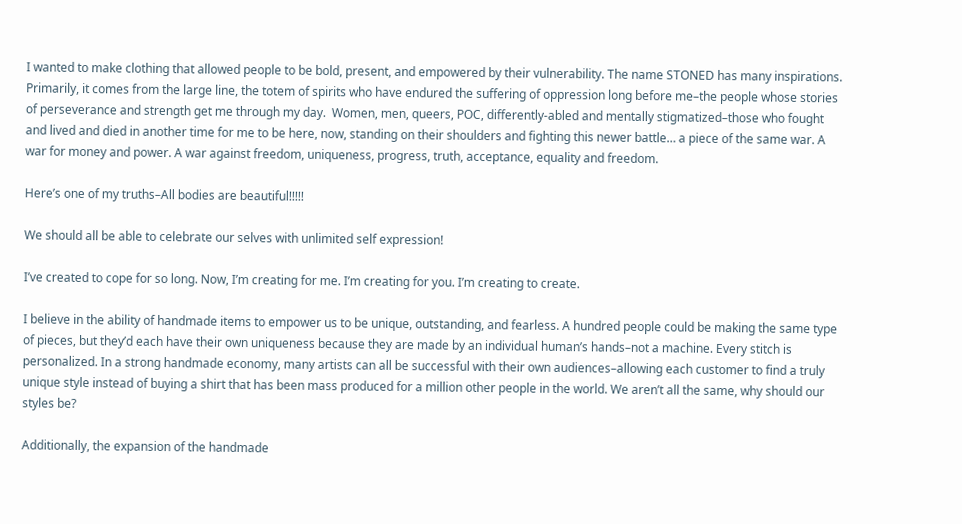I wanted to make clothing that allowed people to be bold, present, and empowered by their vulnerability. The name STONED has many inspirations. Primarily, it comes from the large line, the totem of spirits who have endured the suffering of oppression long before me–the people whose stories of perseverance and strength get me through my day.  Women, men, queers, POC, differently-abled and mentally stigmatized–those who fought and lived and died in another time for me to be here, now, standing on their shoulders and fighting this newer battle… a piece of the same war. A war for money and power. A war against freedom, uniqueness, progress, truth, acceptance, equality and freedom.

Here’s one of my truths–All bodies are beautiful!!!!!

We should all be able to celebrate our selves with unlimited self expression!

I’ve created to cope for so long. Now, I’m creating for me. I’m creating for you. I’m creating to create.

I believe in the ability of handmade items to empower us to be unique, outstanding, and fearless. A hundred people could be making the same type of pieces, but they’d each have their own uniqueness because they are made by an individual human’s hands–not a machine. Every stitch is personalized. In a strong handmade economy, many artists can all be successful with their own audiences–allowing each customer to find a truly unique style instead of buying a shirt that has been mass produced for a million other people in the world. We aren’t all the same, why should our styles be?

Additionally, the expansion of the handmade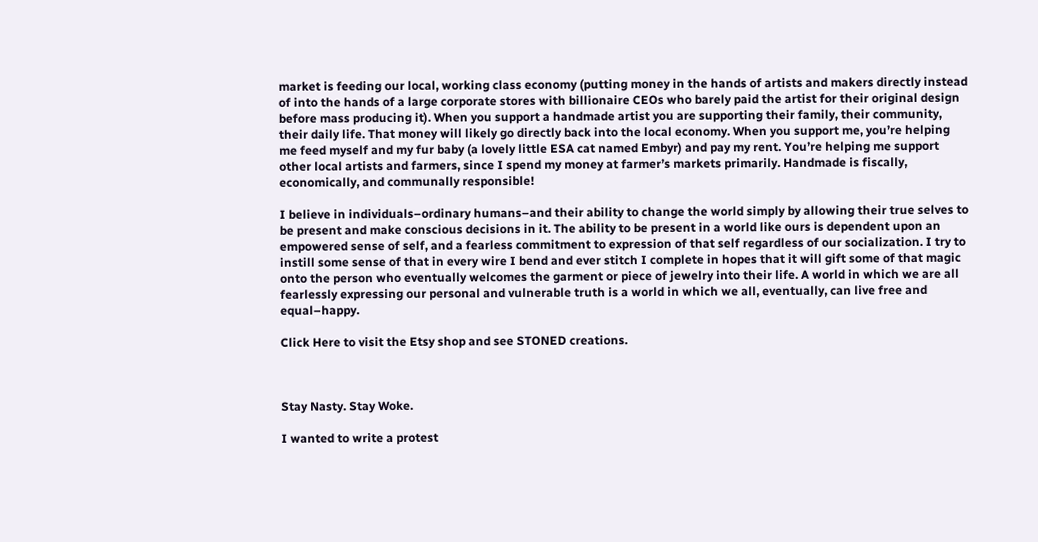market is feeding our local, working class economy (putting money in the hands of artists and makers directly instead of into the hands of a large corporate stores with billionaire CEOs who barely paid the artist for their original design before mass producing it). When you support a handmade artist you are supporting their family, their community, their daily life. That money will likely go directly back into the local economy. When you support me, you’re helping me feed myself and my fur baby (a lovely little ESA cat named Embyr) and pay my rent. You’re helping me support other local artists and farmers, since I spend my money at farmer’s markets primarily. Handmade is fiscally, economically, and communally responsible!

I believe in individuals–ordinary humans–and their ability to change the world simply by allowing their true selves to be present and make conscious decisions in it. The ability to be present in a world like ours is dependent upon an empowered sense of self, and a fearless commitment to expression of that self regardless of our socialization. I try to instill some sense of that in every wire I bend and ever stitch I complete in hopes that it will gift some of that magic onto the person who eventually welcomes the garment or piece of jewelry into their life. A world in which we are all fearlessly expressing our personal and vulnerable truth is a world in which we all, eventually, can live free and equal–happy.

Click Here to visit the Etsy shop and see STONED creations.



Stay Nasty. Stay Woke.

I wanted to write a protest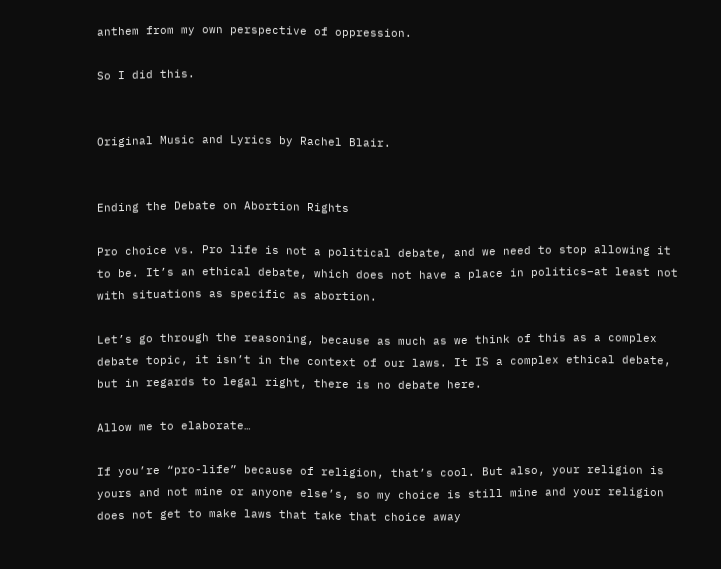anthem from my own perspective of oppression.

So I did this.


Original Music and Lyrics by Rachel Blair.


Ending the Debate on Abortion Rights

Pro choice vs. Pro life is not a political debate, and we need to stop allowing it to be. It’s an ethical debate, which does not have a place in politics–at least not with situations as specific as abortion.

Let’s go through the reasoning, because as much as we think of this as a complex debate topic, it isn’t in the context of our laws. It IS a complex ethical debate, but in regards to legal right, there is no debate here.

Allow me to elaborate…

If you’re “pro-life” because of religion, that’s cool. But also, your religion is yours and not mine or anyone else’s, so my choice is still mine and your religion does not get to make laws that take that choice away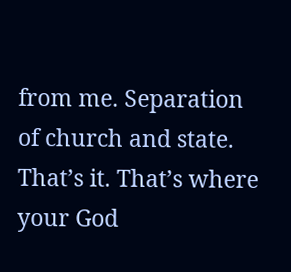from me. Separation of church and state. That’s it. That’s where your God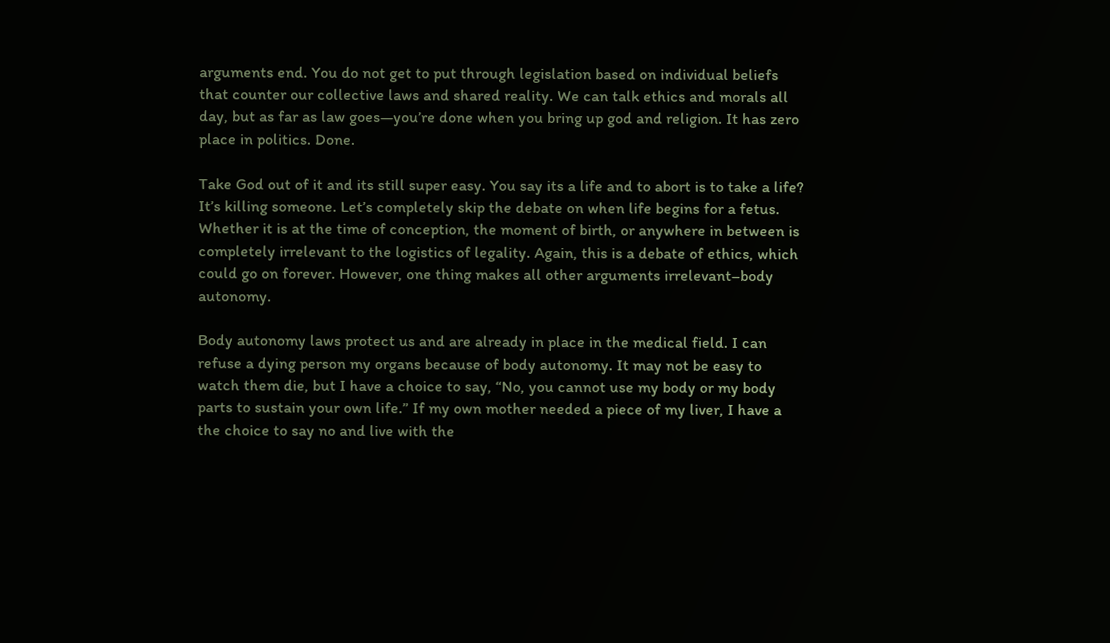arguments end. You do not get to put through legislation based on individual beliefs that counter our collective laws and shared reality. We can talk ethics and morals all day, but as far as law goes—you’re done when you bring up god and religion. It has zero place in politics. Done.

Take God out of it and its still super easy. You say its a life and to abort is to take a life? It’s killing someone. Let’s completely skip the debate on when life begins for a fetus. Whether it is at the time of conception, the moment of birth, or anywhere in between is completely irrelevant to the logistics of legality. Again, this is a debate of ethics, which could go on forever. However, one thing makes all other arguments irrelevant–body autonomy.

Body autonomy laws protect us and are already in place in the medical field. I can refuse a dying person my organs because of body autonomy. It may not be easy to watch them die, but I have a choice to say, “No, you cannot use my body or my body parts to sustain your own life.” If my own mother needed a piece of my liver, I have a the choice to say no and live with the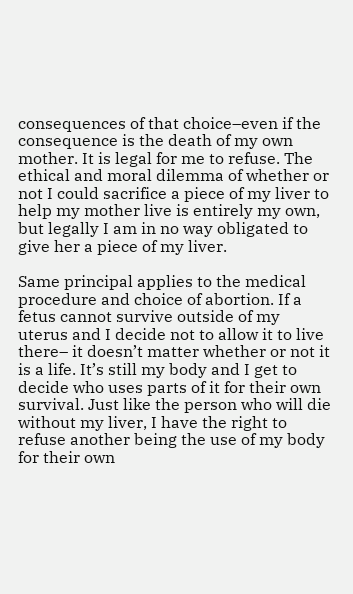consequences of that choice–even if the consequence is the death of my own mother. It is legal for me to refuse. The ethical and moral dilemma of whether or not I could sacrifice a piece of my liver to help my mother live is entirely my own, but legally I am in no way obligated to give her a piece of my liver.

Same principal applies to the medical procedure and choice of abortion. If a fetus cannot survive outside of my uterus and I decide not to allow it to live there– it doesn’t matter whether or not it is a life. It’s still my body and I get to decide who uses parts of it for their own survival. Just like the person who will die without my liver, I have the right to refuse another being the use of my body for their own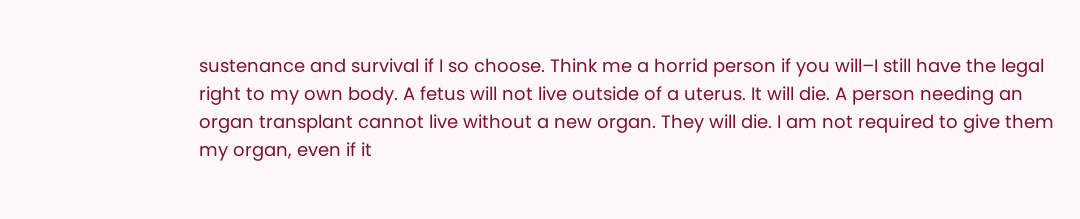sustenance and survival if I so choose. Think me a horrid person if you will–I still have the legal right to my own body. A fetus will not live outside of a uterus. It will die. A person needing an organ transplant cannot live without a new organ. They will die. I am not required to give them my organ, even if it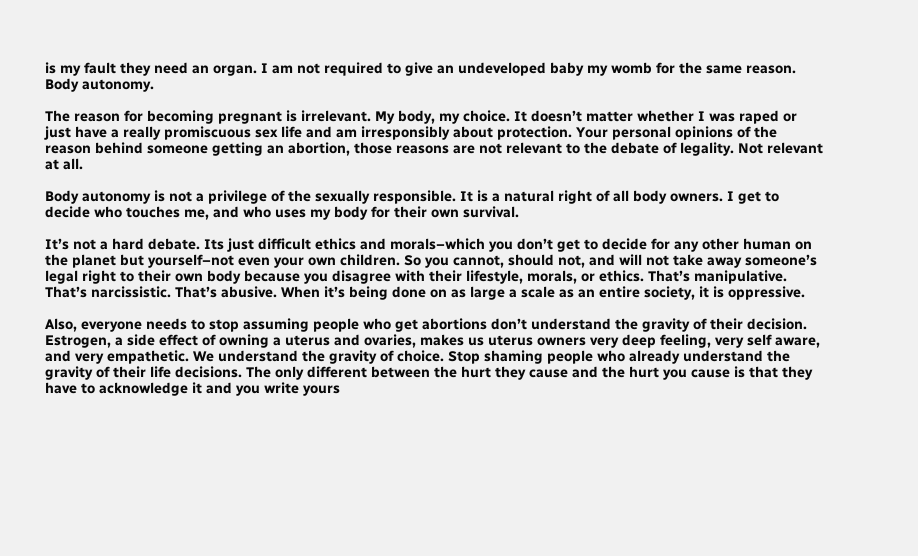is my fault they need an organ. I am not required to give an undeveloped baby my womb for the same reason. Body autonomy.

The reason for becoming pregnant is irrelevant. My body, my choice. It doesn’t matter whether I was raped or just have a really promiscuous sex life and am irresponsibly about protection. Your personal opinions of the reason behind someone getting an abortion, those reasons are not relevant to the debate of legality. Not relevant at all.

Body autonomy is not a privilege of the sexually responsible. It is a natural right of all body owners. I get to decide who touches me, and who uses my body for their own survival.

It’s not a hard debate. Its just difficult ethics and morals–which you don’t get to decide for any other human on the planet but yourself–not even your own children. So you cannot, should not, and will not take away someone’s legal right to their own body because you disagree with their lifestyle, morals, or ethics. That’s manipulative. That’s narcissistic. That’s abusive. When it’s being done on as large a scale as an entire society, it is oppressive.

Also, everyone needs to stop assuming people who get abortions don’t understand the gravity of their decision. Estrogen, a side effect of owning a uterus and ovaries, makes us uterus owners very deep feeling, very self aware, and very empathetic. We understand the gravity of choice. Stop shaming people who already understand the gravity of their life decisions. The only different between the hurt they cause and the hurt you cause is that they have to acknowledge it and you write yours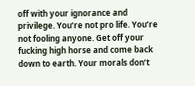off with your ignorance and privilege. You’re not pro life. You’re not fooling anyone. Get off your fucking high horse and come back down to earth. Your morals don’t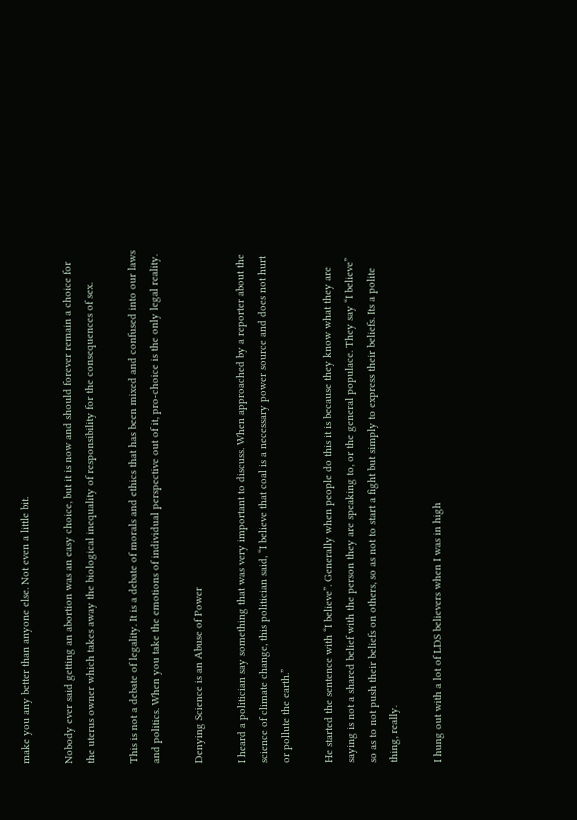make you any better than anyone else. Not even a little bit.

Nobody ever said getting an abortion was an easy choice, but it is now and should forever remain a choice for the uterus owner which takes away the biological inequality of responsibility for the consequences of sex.

This is not a debate of legality. It is a debate of morals and ethics that has been mixed and confused into our laws and politics. When you take the emotions of individual perspective out of it, pro-choice is the only legal reality.

Denying Science is an Abuse of Power

I heard a politician say something that was very important to discuss. When approached by a reporter about the science of climate change, this politician said, “I believe that coal is a necessary power source and does not hurt or pollute the earth.”

He started the sentence with “I believe”. Generally when people do this it is because they know what they are saying is not a shared belief with the person they are speaking to, or the general populace. They say “I believe” so as to not push their beliefs on others, so as not to start a fight but simply to express their beliefs. Its a polite thing, really.

I hung out with a lot of LDS believers when I was in high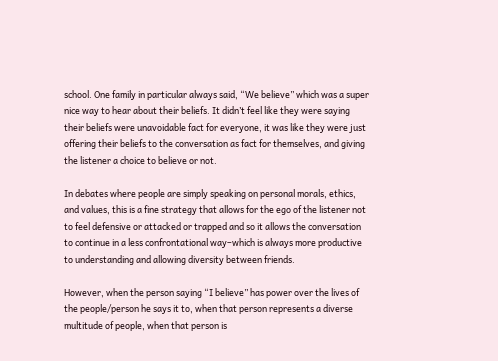school. One family in particular always said, “We believe” which was a super nice way to hear about their beliefs. It didn’t feel like they were saying their beliefs were unavoidable fact for everyone, it was like they were just offering their beliefs to the conversation as fact for themselves, and giving the listener a choice to believe or not.

In debates where people are simply speaking on personal morals, ethics, and values, this is a fine strategy that allows for the ego of the listener not to feel defensive or attacked or trapped and so it allows the conversation to continue in a less confrontational way–which is always more productive to understanding and allowing diversity between friends.

However, when the person saying “I believe” has power over the lives of the people/person he says it to, when that person represents a diverse multitude of people, when that person is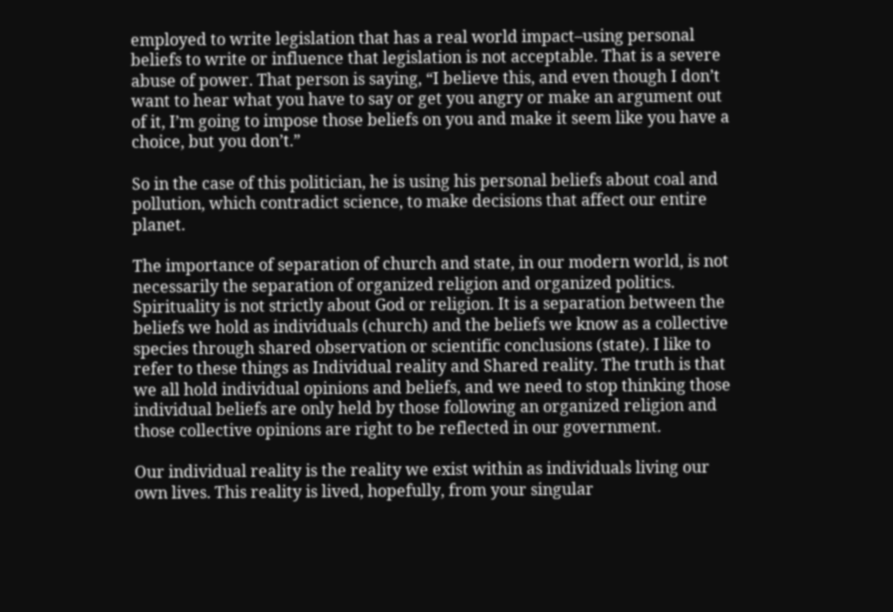employed to write legislation that has a real world impact–using personal beliefs to write or influence that legislation is not acceptable. That is a severe abuse of power. That person is saying, “I believe this, and even though I don’t want to hear what you have to say or get you angry or make an argument out of it, I’m going to impose those beliefs on you and make it seem like you have a choice, but you don’t.”

So in the case of this politician, he is using his personal beliefs about coal and pollution, which contradict science, to make decisions that affect our entire planet.

The importance of separation of church and state, in our modern world, is not necessarily the separation of organized religion and organized politics. Spirituality is not strictly about God or religion. It is a separation between the beliefs we hold as individuals (church) and the beliefs we know as a collective species through shared observation or scientific conclusions (state). I like to refer to these things as Individual reality and Shared reality. The truth is that we all hold individual opinions and beliefs, and we need to stop thinking those individual beliefs are only held by those following an organized religion and those collective opinions are right to be reflected in our government.

Our individual reality is the reality we exist within as individuals living our own lives. This reality is lived, hopefully, from your singular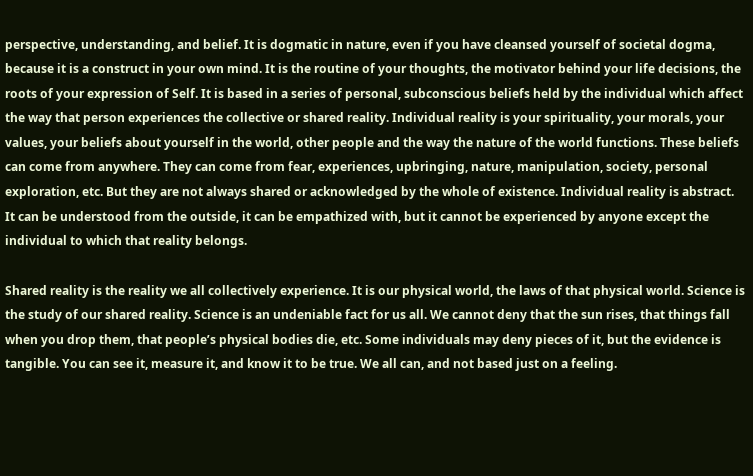perspective, understanding, and belief. It is dogmatic in nature, even if you have cleansed yourself of societal dogma, because it is a construct in your own mind. It is the routine of your thoughts, the motivator behind your life decisions, the roots of your expression of Self. It is based in a series of personal, subconscious beliefs held by the individual which affect the way that person experiences the collective or shared reality. Individual reality is your spirituality, your morals, your values, your beliefs about yourself in the world, other people and the way the nature of the world functions. These beliefs can come from anywhere. They can come from fear, experiences, upbringing, nature, manipulation, society, personal exploration, etc. But they are not always shared or acknowledged by the whole of existence. Individual reality is abstract. It can be understood from the outside, it can be empathized with, but it cannot be experienced by anyone except the individual to which that reality belongs.

Shared reality is the reality we all collectively experience. It is our physical world, the laws of that physical world. Science is the study of our shared reality. Science is an undeniable fact for us all. We cannot deny that the sun rises, that things fall when you drop them, that people’s physical bodies die, etc. Some individuals may deny pieces of it, but the evidence is tangible. You can see it, measure it, and know it to be true. We all can, and not based just on a feeling.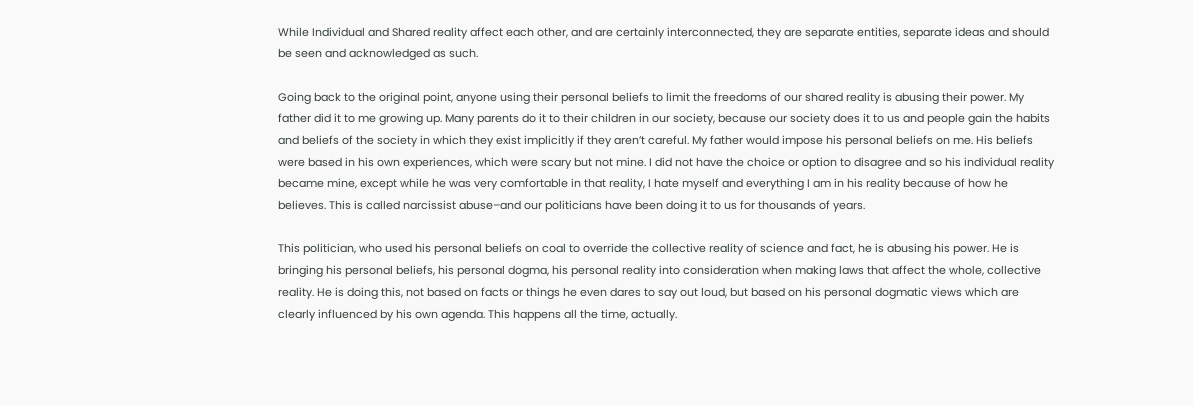While Individual and Shared reality affect each other, and are certainly interconnected, they are separate entities, separate ideas and should be seen and acknowledged as such.

Going back to the original point, anyone using their personal beliefs to limit the freedoms of our shared reality is abusing their power. My father did it to me growing up. Many parents do it to their children in our society, because our society does it to us and people gain the habits and beliefs of the society in which they exist implicitly if they aren’t careful. My father would impose his personal beliefs on me. His beliefs were based in his own experiences, which were scary but not mine. I did not have the choice or option to disagree and so his individual reality became mine, except while he was very comfortable in that reality, I hate myself and everything I am in his reality because of how he believes. This is called narcissist abuse–and our politicians have been doing it to us for thousands of years.

This politician, who used his personal beliefs on coal to override the collective reality of science and fact, he is abusing his power. He is bringing his personal beliefs, his personal dogma, his personal reality into consideration when making laws that affect the whole, collective reality. He is doing this, not based on facts or things he even dares to say out loud, but based on his personal dogmatic views which are clearly influenced by his own agenda. This happens all the time, actually.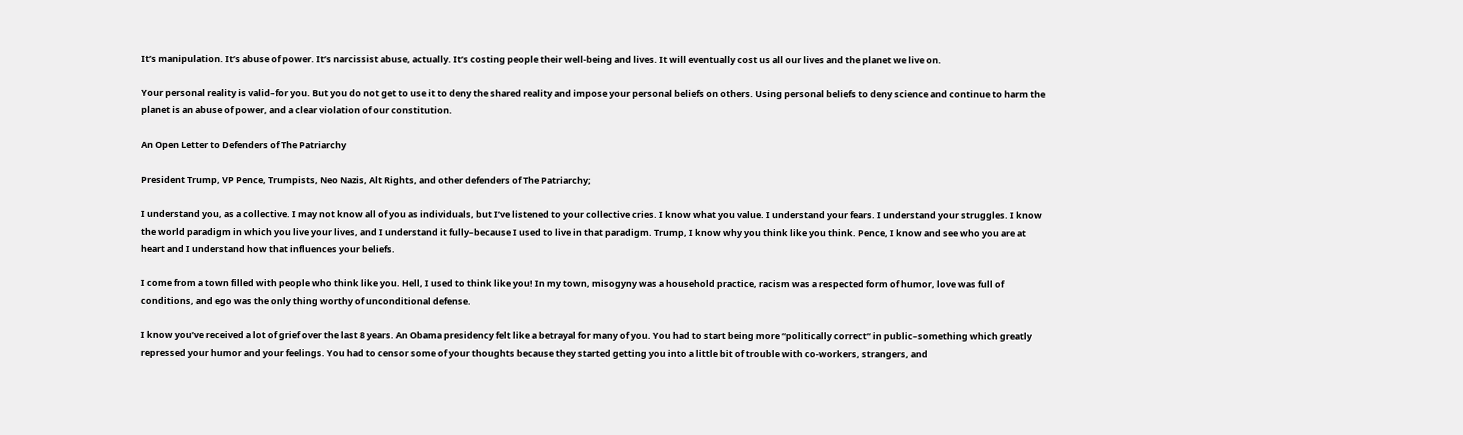It’s manipulation. It’s abuse of power. It’s narcissist abuse, actually. It’s costing people their well-being and lives. It will eventually cost us all our lives and the planet we live on.

Your personal reality is valid–for you. But you do not get to use it to deny the shared reality and impose your personal beliefs on others. Using personal beliefs to deny science and continue to harm the planet is an abuse of power, and a clear violation of our constitution.

An Open Letter to Defenders of The Patriarchy

President Trump, VP Pence, Trumpists, Neo Nazis, Alt Rights, and other defenders of The Patriarchy;

I understand you, as a collective. I may not know all of you as individuals, but I’ve listened to your collective cries. I know what you value. I understand your fears. I understand your struggles. I know the world paradigm in which you live your lives, and I understand it fully–because I used to live in that paradigm. Trump, I know why you think like you think. Pence, I know and see who you are at heart and I understand how that influences your beliefs.

I come from a town filled with people who think like you. Hell, I used to think like you! In my town, misogyny was a household practice, racism was a respected form of humor, love was full of conditions, and ego was the only thing worthy of unconditional defense.

I know you’ve received a lot of grief over the last 8 years. An Obama presidency felt like a betrayal for many of you. You had to start being more “politically correct” in public–something which greatly repressed your humor and your feelings. You had to censor some of your thoughts because they started getting you into a little bit of trouble with co-workers, strangers, and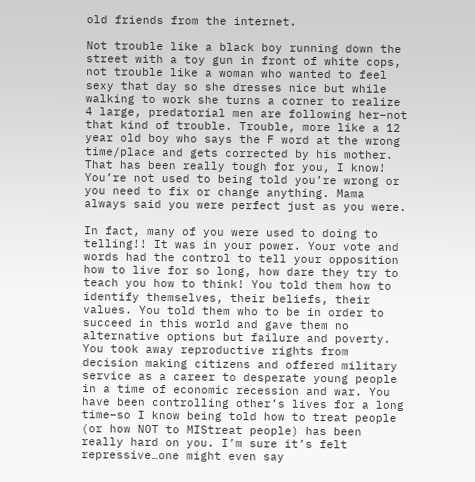old friends from the internet.

Not trouble like a black boy running down the street with a toy gun in front of white cops, not trouble like a woman who wanted to feel sexy that day so she dresses nice but while walking to work she turns a corner to realize 4 large, predatorial men are following her–not that kind of trouble. Trouble, more like a 12 year old boy who says the F word at the wrong time/place and gets corrected by his mother. That has been really tough for you, I know! You’re not used to being told you’re wrong or you need to fix or change anything. Mama always said you were perfect just as you were.

In fact, many of you were used to doing to telling!! It was in your power. Your vote and words had the control to tell your opposition how to live for so long, how dare they try to teach you how to think! You told them how to identify themselves, their beliefs, their values. You told them who to be in order to succeed in this world and gave them no alternative options but failure and poverty. You took away reproductive rights from decision making citizens and offered military service as a career to desperate young people in a time of economic recession and war. You have been controlling other’s lives for a long time–so I know being told how to treat people (or how NOT to MIStreat people) has been really hard on you. I’m sure it’s felt repressive…one might even say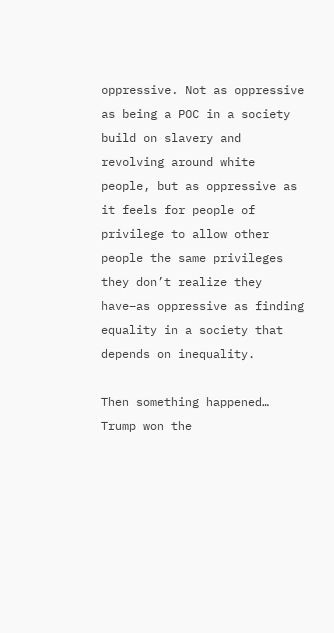oppressive. Not as oppressive as being a POC in a society build on slavery and revolving around white people, but as oppressive as it feels for people of privilege to allow other people the same privileges they don’t realize they have–as oppressive as finding equality in a society that depends on inequality.

Then something happened… Trump won the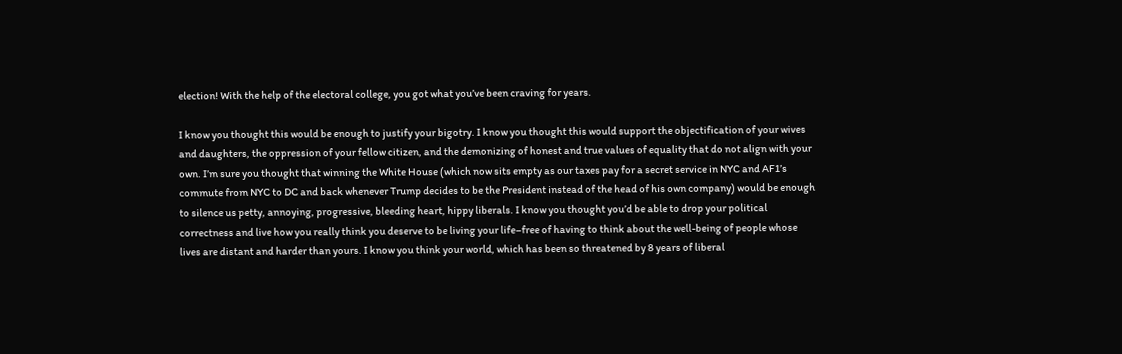election! With the help of the electoral college, you got what you’ve been craving for years.

I know you thought this would be enough to justify your bigotry. I know you thought this would support the objectification of your wives and daughters, the oppression of your fellow citizen, and the demonizing of honest and true values of equality that do not align with your own. I’m sure you thought that winning the White House (which now sits empty as our taxes pay for a secret service in NYC and AF1’s commute from NYC to DC and back whenever Trump decides to be the President instead of the head of his own company) would be enough to silence us petty, annoying, progressive, bleeding heart, hippy liberals. I know you thought you’d be able to drop your political correctness and live how you really think you deserve to be living your life–free of having to think about the well-being of people whose lives are distant and harder than yours. I know you think your world, which has been so threatened by 8 years of liberal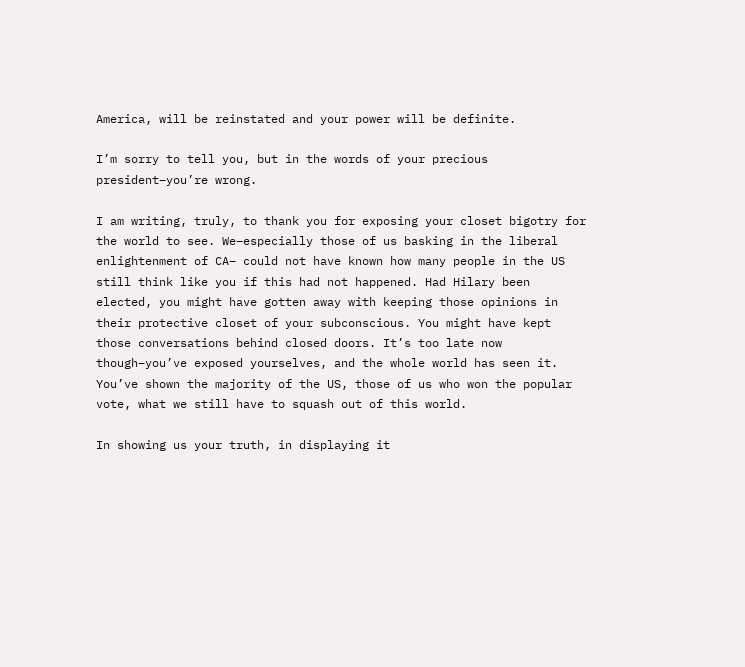America, will be reinstated and your power will be definite.

I’m sorry to tell you, but in the words of your precious president–you’re wrong.

I am writing, truly, to thank you for exposing your closet bigotry for the world to see. We–especially those of us basking in the liberal enlightenment of CA– could not have known how many people in the US still think like you if this had not happened. Had Hilary been elected, you might have gotten away with keeping those opinions in their protective closet of your subconscious. You might have kept those conversations behind closed doors. It’s too late now though–you’ve exposed yourselves, and the whole world has seen it. You’ve shown the majority of the US, those of us who won the popular vote, what we still have to squash out of this world.

In showing us your truth, in displaying it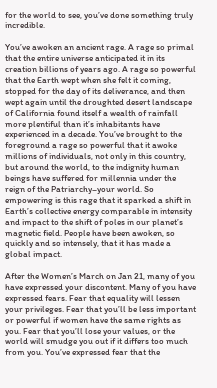for the world to see, you’ve done something truly incredible.

You’ve awoken an ancient rage. A rage so primal that the entire universe anticipated it in its creation billions of years ago. A rage so powerful that the Earth wept when she felt it coming, stopped for the day of its deliverance, and then wept again until the droughted desert landscape of California found itself a wealth of rainfall more plentiful than it’s inhabitants have experienced in a decade. You’ve brought to the foreground a rage so powerful that it awoke millions of individuals, not only in this country, but around the world, to the indignity human beings have suffered for millennia under the reign of the Patriarchy–your world. So empowering is this rage that it sparked a shift in Earth’s collective energy comparable in intensity and impact to the shift of poles in our planet’s magnetic field. People have been awoken, so quickly and so intensely, that it has made a global impact.

After the Women’s March on Jan 21, many of you have expressed your discontent. Many of you have expressed fears. Fear that equality will lessen your privileges. Fear that you’ll be less important or powerful if women have the same rights as you. Fear that you’ll lose your values, or the world will smudge you out if it differs too much from you. You’ve expressed fear that the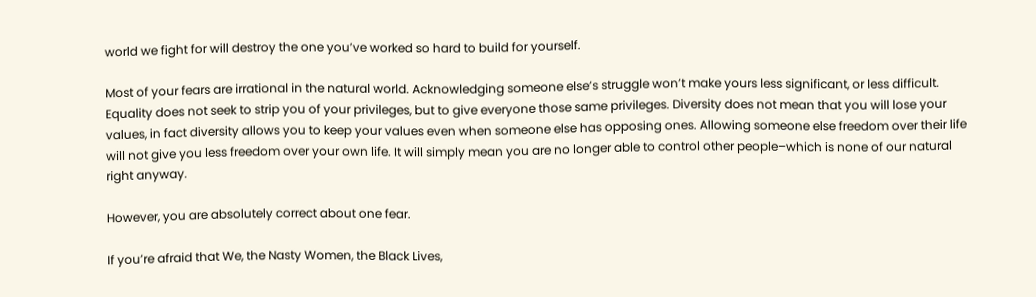world we fight for will destroy the one you’ve worked so hard to build for yourself.

Most of your fears are irrational in the natural world. Acknowledging someone else’s struggle won’t make yours less significant, or less difficult. Equality does not seek to strip you of your privileges, but to give everyone those same privileges. Diversity does not mean that you will lose your values, in fact diversity allows you to keep your values even when someone else has opposing ones. Allowing someone else freedom over their life will not give you less freedom over your own life. It will simply mean you are no longer able to control other people–which is none of our natural right anyway.

However, you are absolutely correct about one fear.

If you’re afraid that We, the Nasty Women, the Black Lives,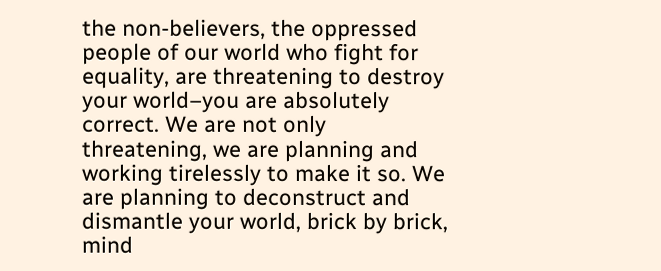the non-believers, the oppressed people of our world who fight for equality, are threatening to destroy your world–you are absolutely correct. We are not only threatening, we are planning and working tirelessly to make it so. We are planning to deconstruct and dismantle your world, brick by brick, mind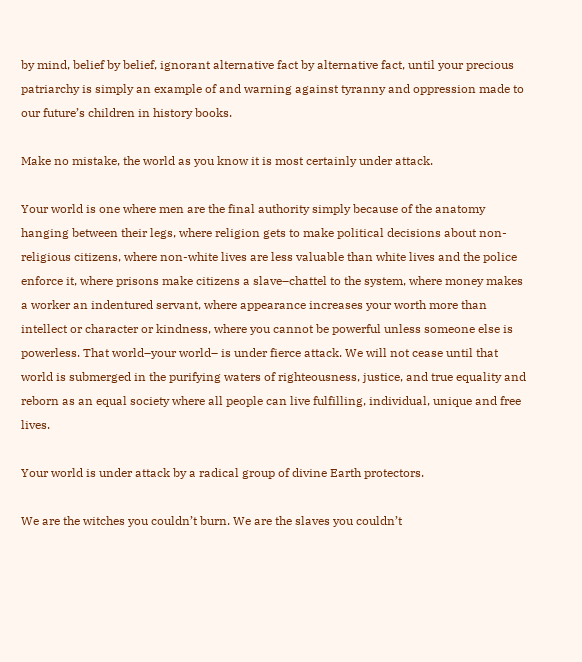by mind, belief by belief, ignorant alternative fact by alternative fact, until your precious patriarchy is simply an example of and warning against tyranny and oppression made to our future’s children in history books.

Make no mistake, the world as you know it is most certainly under attack.

Your world is one where men are the final authority simply because of the anatomy hanging between their legs, where religion gets to make political decisions about non-religious citizens, where non-white lives are less valuable than white lives and the police enforce it, where prisons make citizens a slave–chattel to the system, where money makes a worker an indentured servant, where appearance increases your worth more than intellect or character or kindness, where you cannot be powerful unless someone else is powerless. That world–your world– is under fierce attack. We will not cease until that world is submerged in the purifying waters of righteousness, justice, and true equality and reborn as an equal society where all people can live fulfilling, individual, unique and free lives.

Your world is under attack by a radical group of divine Earth protectors.

We are the witches you couldn’t burn. We are the slaves you couldn’t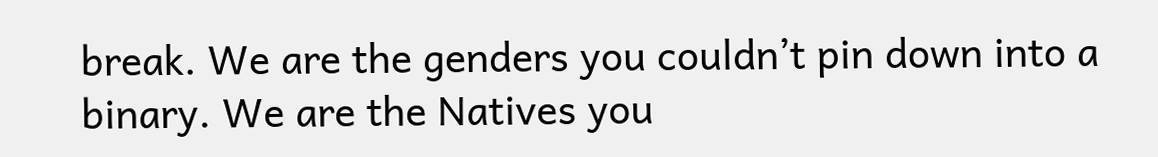break. We are the genders you couldn’t pin down into a binary. We are the Natives you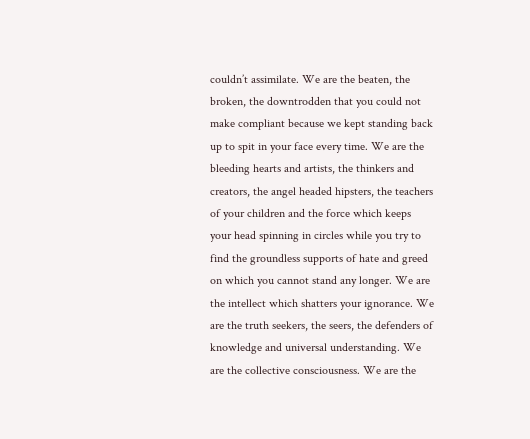couldn’t assimilate. We are the beaten, the broken, the downtrodden that you could not make compliant because we kept standing back up to spit in your face every time. We are the bleeding hearts and artists, the thinkers and creators, the angel headed hipsters, the teachers of your children and the force which keeps your head spinning in circles while you try to find the groundless supports of hate and greed on which you cannot stand any longer. We are the intellect which shatters your ignorance. We are the truth seekers, the seers, the defenders of knowledge and universal understanding. We are the collective consciousness. We are the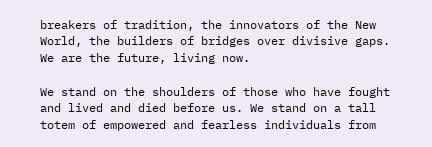breakers of tradition, the innovators of the New World, the builders of bridges over divisive gaps. We are the future, living now.

We stand on the shoulders of those who have fought and lived and died before us. We stand on a tall totem of empowered and fearless individuals from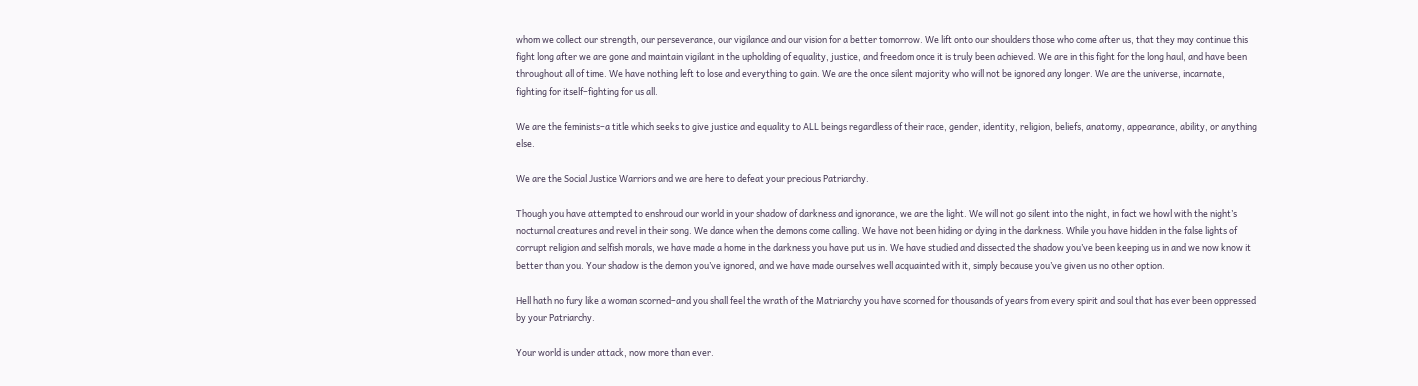whom we collect our strength, our perseverance, our vigilance and our vision for a better tomorrow. We lift onto our shoulders those who come after us, that they may continue this fight long after we are gone and maintain vigilant in the upholding of equality, justice, and freedom once it is truly been achieved. We are in this fight for the long haul, and have been throughout all of time. We have nothing left to lose and everything to gain. We are the once silent majority who will not be ignored any longer. We are the universe, incarnate, fighting for itself–fighting for us all.

We are the feminists–a title which seeks to give justice and equality to ALL beings regardless of their race, gender, identity, religion, beliefs, anatomy, appearance, ability, or anything else.

We are the Social Justice Warriors and we are here to defeat your precious Patriarchy.

Though you have attempted to enshroud our world in your shadow of darkness and ignorance, we are the light. We will not go silent into the night, in fact we howl with the night’s nocturnal creatures and revel in their song. We dance when the demons come calling. We have not been hiding or dying in the darkness. While you have hidden in the false lights of corrupt religion and selfish morals, we have made a home in the darkness you have put us in. We have studied and dissected the shadow you’ve been keeping us in and we now know it better than you. Your shadow is the demon you’ve ignored, and we have made ourselves well acquainted with it, simply because you’ve given us no other option.

Hell hath no fury like a woman scorned–and you shall feel the wrath of the Matriarchy you have scorned for thousands of years from every spirit and soul that has ever been oppressed by your Patriarchy.

Your world is under attack, now more than ever.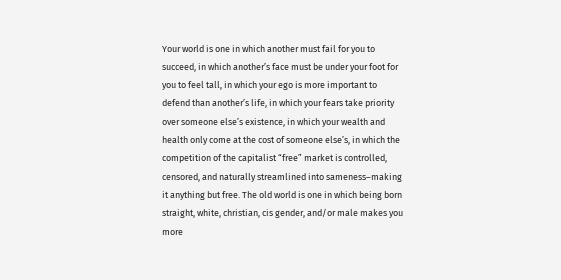Your world is one in which another must fail for you to succeed, in which another’s face must be under your foot for you to feel tall, in which your ego is more important to defend than another’s life, in which your fears take priority over someone else’s existence, in which your wealth and health only come at the cost of someone else’s, in which the competition of the capitalist “free” market is controlled, censored, and naturally streamlined into sameness–making it anything but free. The old world is one in which being born straight, white, christian, cis gender, and/or male makes you more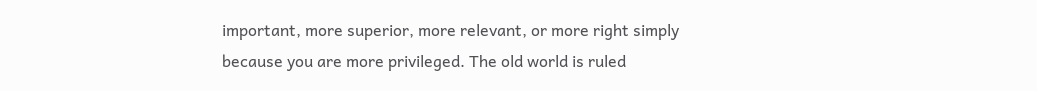important, more superior, more relevant, or more right simply because you are more privileged. The old world is ruled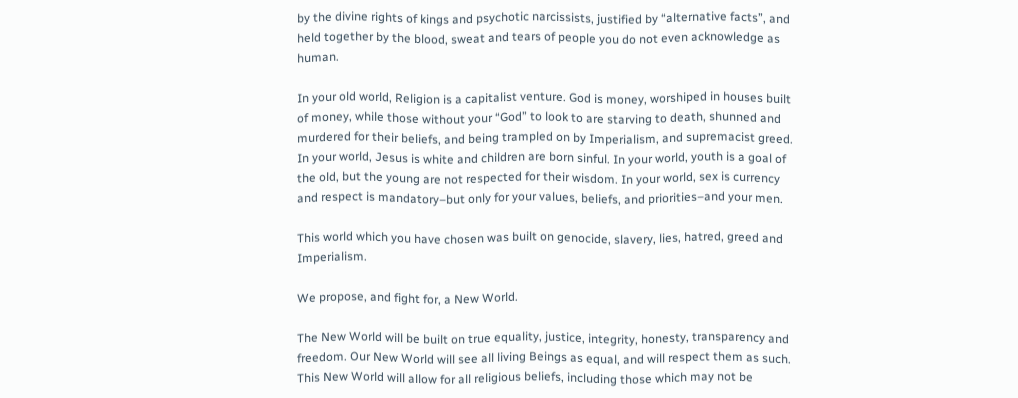by the divine rights of kings and psychotic narcissists, justified by “alternative facts”, and held together by the blood, sweat and tears of people you do not even acknowledge as human.

In your old world, Religion is a capitalist venture. God is money, worshiped in houses built of money, while those without your “God” to look to are starving to death, shunned and murdered for their beliefs, and being trampled on by Imperialism, and supremacist greed. In your world, Jesus is white and children are born sinful. In your world, youth is a goal of the old, but the young are not respected for their wisdom. In your world, sex is currency and respect is mandatory–but only for your values, beliefs, and priorities–and your men.

This world which you have chosen was built on genocide, slavery, lies, hatred, greed and Imperialism.

We propose, and fight for, a New World.

The New World will be built on true equality, justice, integrity, honesty, transparency and freedom. Our New World will see all living Beings as equal, and will respect them as such. This New World will allow for all religious beliefs, including those which may not be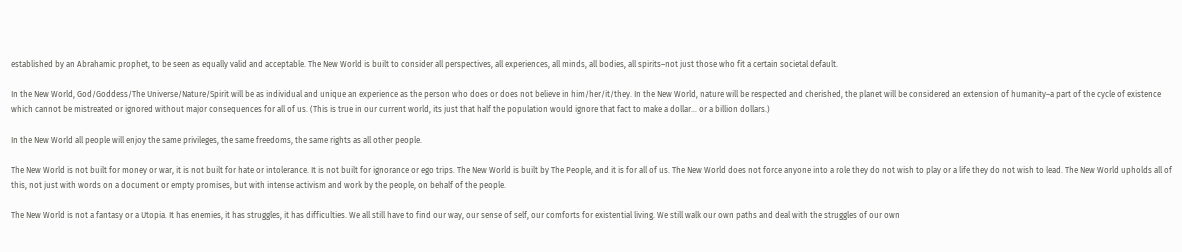established by an Abrahamic prophet, to be seen as equally valid and acceptable. The New World is built to consider all perspectives, all experiences, all minds, all bodies, all spirits–not just those who fit a certain societal default.

In the New World, God/Goddess/The Universe/Nature/Spirit will be as individual and unique an experience as the person who does or does not believe in him/her/it/they. In the New World, nature will be respected and cherished, the planet will be considered an extension of humanity–a part of the cycle of existence which cannot be mistreated or ignored without major consequences for all of us. (This is true in our current world, its just that half the population would ignore that fact to make a dollar… or a billion dollars.)

In the New World all people will enjoy the same privileges, the same freedoms, the same rights as all other people.

The New World is not built for money or war, it is not built for hate or intolerance. It is not built for ignorance or ego trips. The New World is built by The People, and it is for all of us. The New World does not force anyone into a role they do not wish to play or a life they do not wish to lead. The New World upholds all of this, not just with words on a document or empty promises, but with intense activism and work by the people, on behalf of the people.

The New World is not a fantasy or a Utopia. It has enemies, it has struggles, it has difficulties. We all still have to find our way, our sense of self, our comforts for existential living. We still walk our own paths and deal with the struggles of our own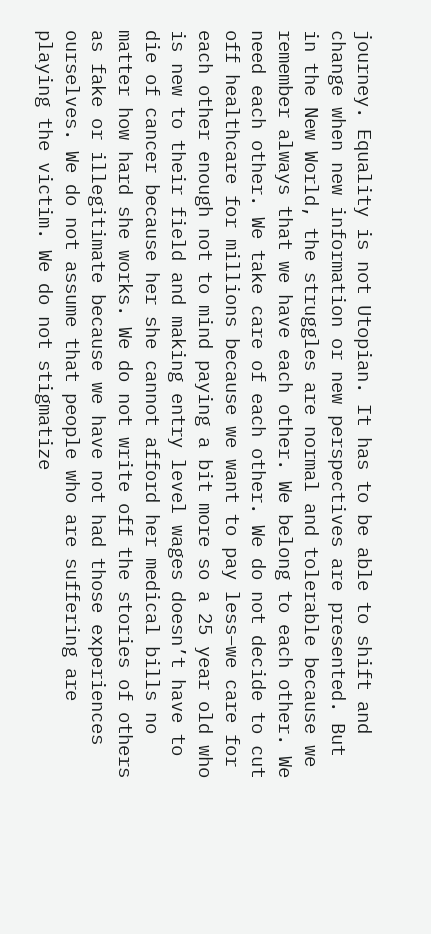journey. Equality is not Utopian. It has to be able to shift and change when new information or new perspectives are presented. But in the New World, the struggles are normal and tolerable because we remember always that we have each other. We belong to each other. We need each other. We take care of each other. We do not decide to cut off healthcare for millions because we want to pay less–we care for each other enough not to mind paying a bit more so a 25 year old who is new to their field and making entry level wages doesn’t have to die of cancer because her she cannot afford her medical bills no matter how hard she works. We do not write off the stories of others as fake or illegitimate because we have not had those experiences ourselves. We do not assume that people who are suffering are playing the victim. We do not stigmatize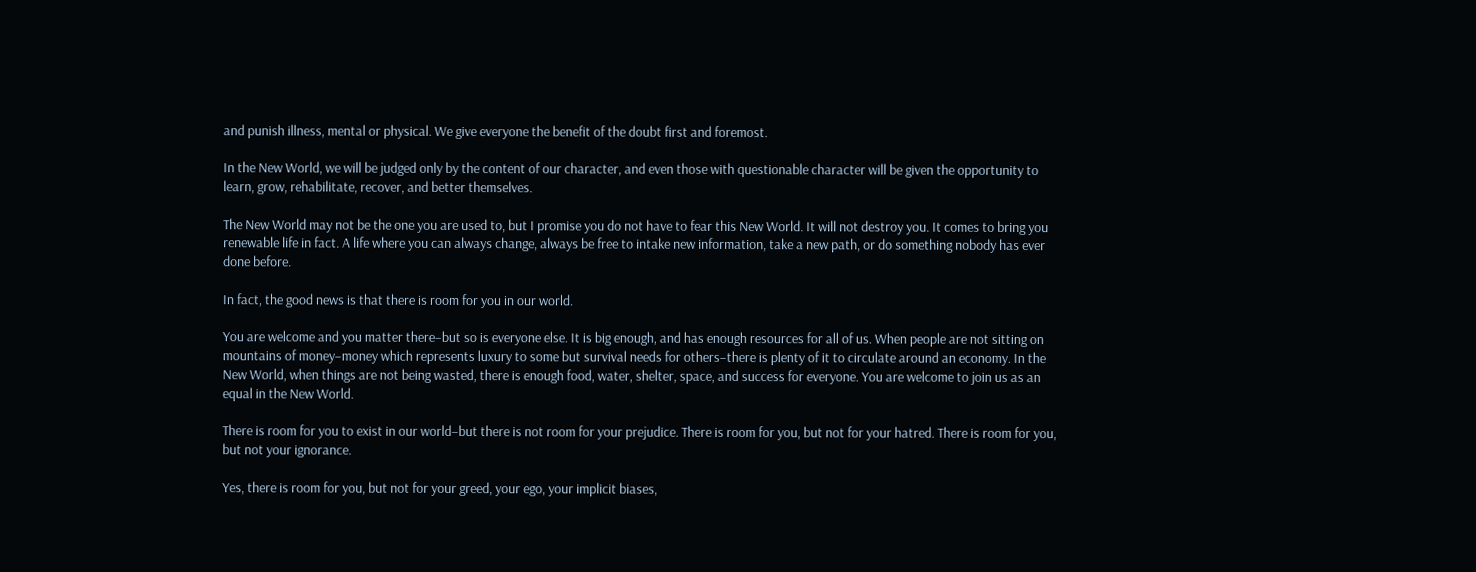and punish illness, mental or physical. We give everyone the benefit of the doubt first and foremost.

In the New World, we will be judged only by the content of our character, and even those with questionable character will be given the opportunity to learn, grow, rehabilitate, recover, and better themselves.

The New World may not be the one you are used to, but I promise you do not have to fear this New World. It will not destroy you. It comes to bring you renewable life in fact. A life where you can always change, always be free to intake new information, take a new path, or do something nobody has ever done before.

In fact, the good news is that there is room for you in our world.

You are welcome and you matter there–but so is everyone else. It is big enough, and has enough resources for all of us. When people are not sitting on mountains of money–money which represents luxury to some but survival needs for others–there is plenty of it to circulate around an economy. In the New World, when things are not being wasted, there is enough food, water, shelter, space, and success for everyone. You are welcome to join us as an equal in the New World.

There is room for you to exist in our world–but there is not room for your prejudice. There is room for you, but not for your hatred. There is room for you, but not your ignorance.

Yes, there is room for you, but not for your greed, your ego, your implicit biases,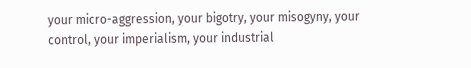your micro-aggression, your bigotry, your misogyny, your control, your imperialism, your industrial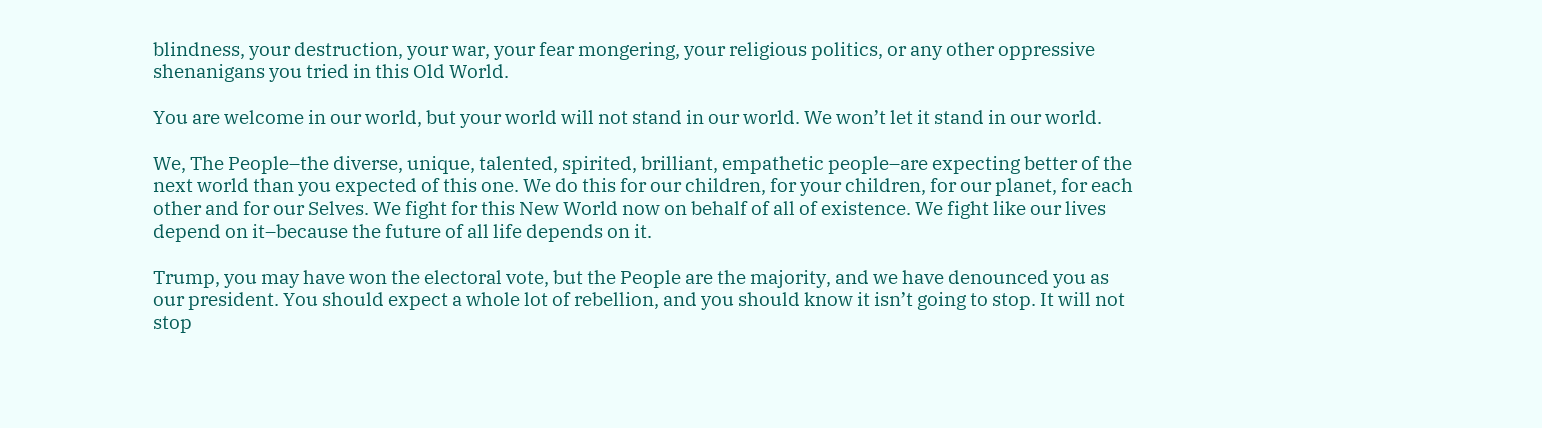blindness, your destruction, your war, your fear mongering, your religious politics, or any other oppressive shenanigans you tried in this Old World.

You are welcome in our world, but your world will not stand in our world. We won’t let it stand in our world.

We, The People–the diverse, unique, talented, spirited, brilliant, empathetic people–are expecting better of the next world than you expected of this one. We do this for our children, for your children, for our planet, for each other and for our Selves. We fight for this New World now on behalf of all of existence. We fight like our lives depend on it–because the future of all life depends on it.

Trump, you may have won the electoral vote, but the People are the majority, and we have denounced you as our president. You should expect a whole lot of rebellion, and you should know it isn’t going to stop. It will not stop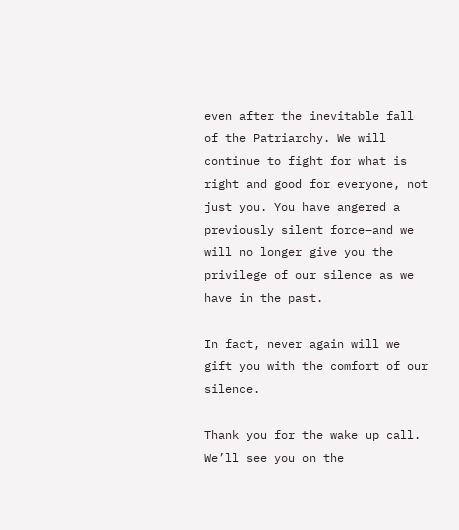even after the inevitable fall of the Patriarchy. We will continue to fight for what is right and good for everyone, not just you. You have angered a previously silent force–and we will no longer give you the privilege of our silence as we have in the past.

In fact, never again will we gift you with the comfort of our silence.

Thank you for the wake up call. We’ll see you on the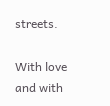streets.

With love and with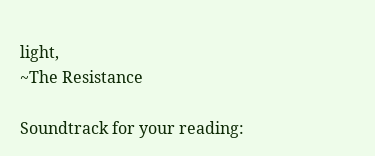light,
~The Resistance

Soundtrack for your reading: